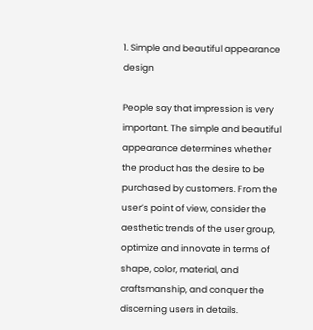1. Simple and beautiful appearance design

People say that impression is very important. The simple and beautiful appearance determines whether the product has the desire to be purchased by customers. From the user’s point of view, consider the aesthetic trends of the user group, optimize and innovate in terms of shape, color, material, and craftsmanship, and conquer the discerning users in details.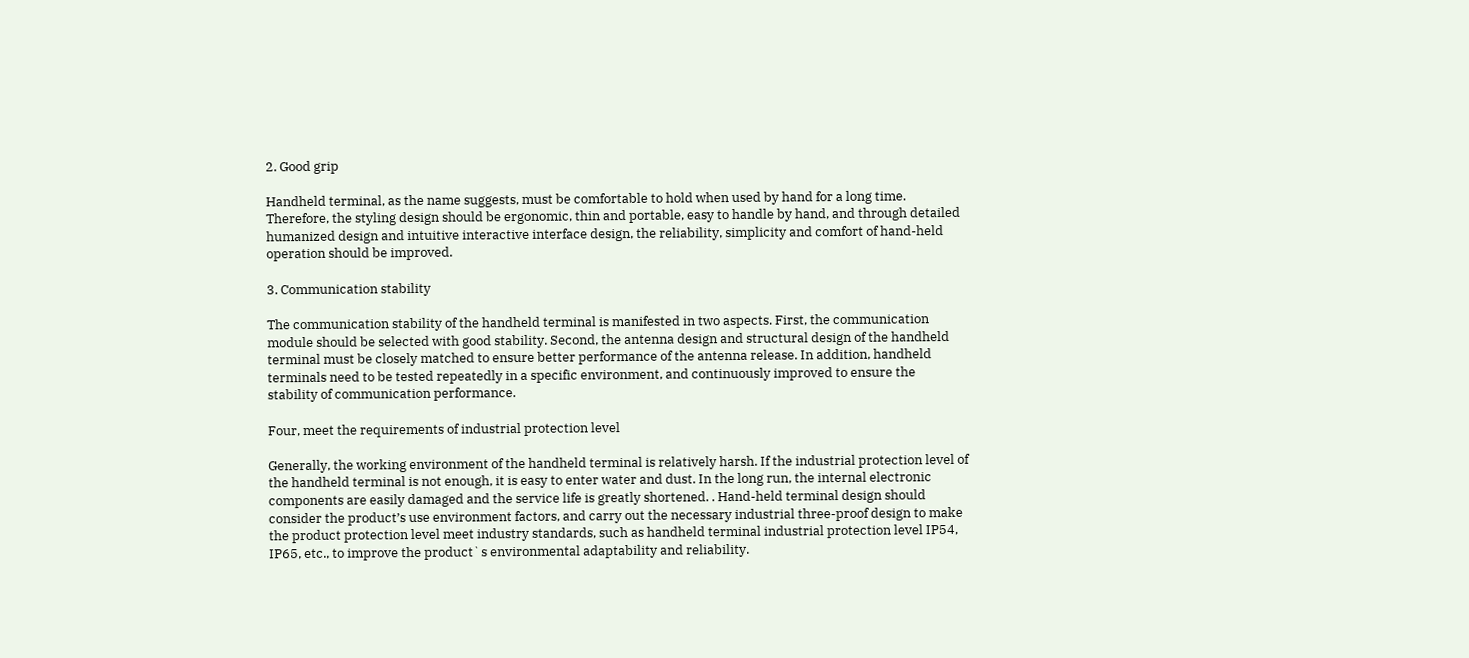2. Good grip

Handheld terminal, as the name suggests, must be comfortable to hold when used by hand for a long time. Therefore, the styling design should be ergonomic, thin and portable, easy to handle by hand, and through detailed humanized design and intuitive interactive interface design, the reliability, simplicity and comfort of hand-held operation should be improved.

3. Communication stability

The communication stability of the handheld terminal is manifested in two aspects. First, the communication module should be selected with good stability. Second, the antenna design and structural design of the handheld terminal must be closely matched to ensure better performance of the antenna release. In addition, handheld terminals need to be tested repeatedly in a specific environment, and continuously improved to ensure the stability of communication performance.

Four, meet the requirements of industrial protection level

Generally, the working environment of the handheld terminal is relatively harsh. If the industrial protection level of the handheld terminal is not enough, it is easy to enter water and dust. In the long run, the internal electronic components are easily damaged and the service life is greatly shortened. . Hand-held terminal design should consider the product’s use environment factors, and carry out the necessary industrial three-proof design to make the product protection level meet industry standards, such as handheld terminal industrial protection level IP54, IP65, etc., to improve the product`s environmental adaptability and reliability.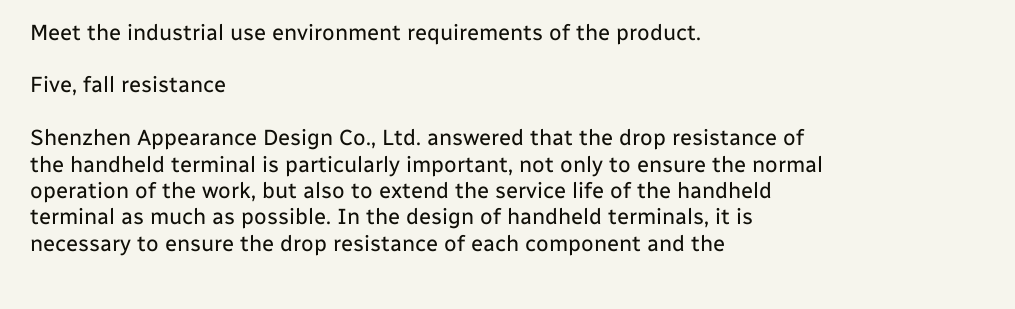Meet the industrial use environment requirements of the product.

Five, fall resistance

Shenzhen Appearance Design Co., Ltd. answered that the drop resistance of the handheld terminal is particularly important, not only to ensure the normal operation of the work, but also to extend the service life of the handheld terminal as much as possible. In the design of handheld terminals, it is necessary to ensure the drop resistance of each component and the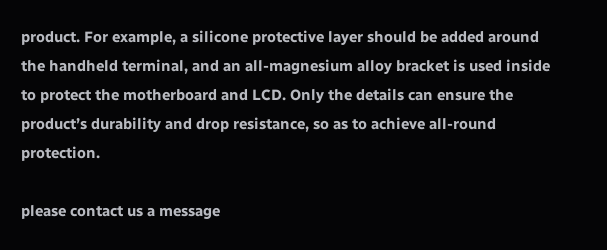product. For example, a silicone protective layer should be added around the handheld terminal, and an all-magnesium alloy bracket is used inside to protect the motherboard and LCD. Only the details can ensure the product’s durability and drop resistance, so as to achieve all-round protection.

please contact us a message